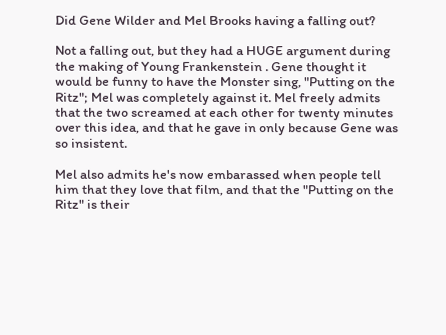Did Gene Wilder and Mel Brooks having a falling out?

Not a falling out, but they had a HUGE argument during the making of Young Frankenstein . Gene thought it would be funny to have the Monster sing, "Putting on the Ritz"; Mel was completely against it. Mel freely admits that the two screamed at each other for twenty minutes over this idea, and that he gave in only because Gene was so insistent.

Mel also admits he's now embarassed when people tell him that they love that film, and that the "Putting on the Ritz" is their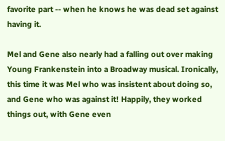favorite part -- when he knows he was dead set against having it.

Mel and Gene also nearly had a falling out over making Young Frankenstein into a Broadway musical. Ironically, this time it was Mel who was insistent about doing so, and Gene who was against it! Happily, they worked things out, with Gene even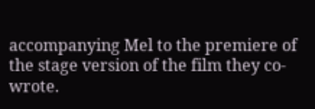accompanying Mel to the premiere of the stage version of the film they co-wrote.